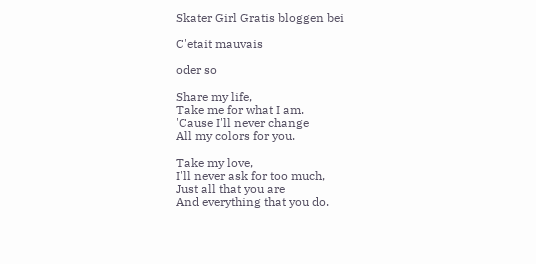Skater Girl Gratis bloggen bei

C'etait mauvais

oder so

Share my life,
Take me for what I am.
'Cause I'll never change
All my colors for you.

Take my love,
I'll never ask for too much,
Just all that you are
And everything that you do.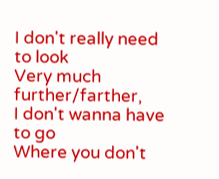I don't really need to look
Very much further/farther,
I don't wanna have to go
Where you don't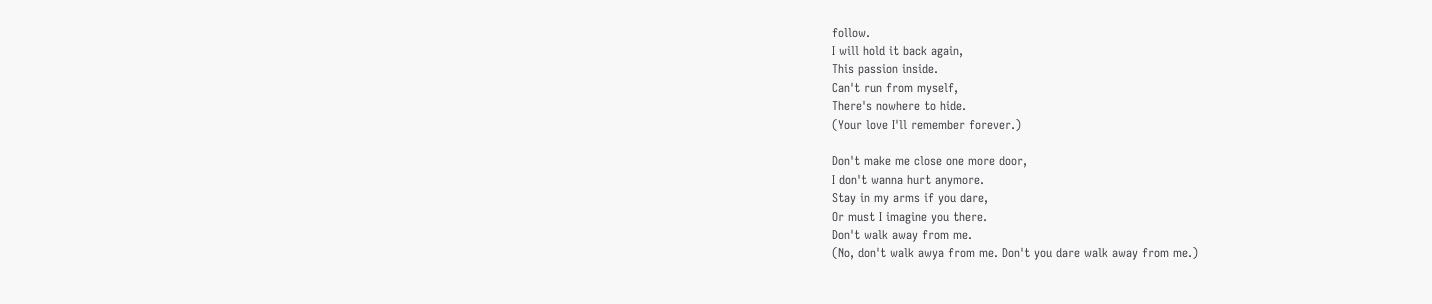follow.
I will hold it back again,
This passion inside.
Can't run from myself,
There's nowhere to hide.
(Your love I'll remember forever.)

Don't make me close one more door,
I don't wanna hurt anymore.
Stay in my arms if you dare,
Or must I imagine you there.
Don't walk away from me.
(No, don't walk awya from me. Don't you dare walk away from me.)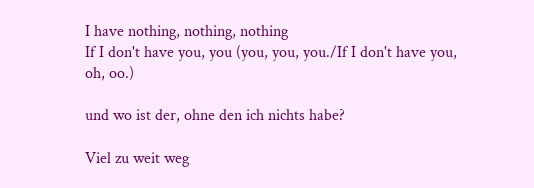I have nothing, nothing, nothing
If I don't have you, you (you, you, you./If I don't have you, oh, oo.)

und wo ist der, ohne den ich nichts habe?

Viel zu weit weg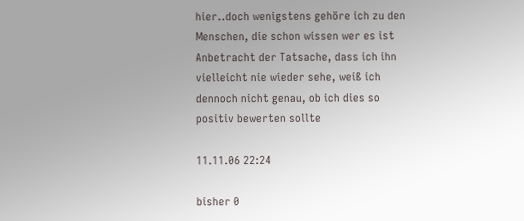hier..doch wenigstens gehöre ich zu den Menschen, die schon wissen wer es ist Anbetracht der Tatsache, dass ich ihn vielleicht nie wieder sehe, weiß ich dennoch nicht genau, ob ich dies so positiv bewerten sollte

11.11.06 22:24

bisher 0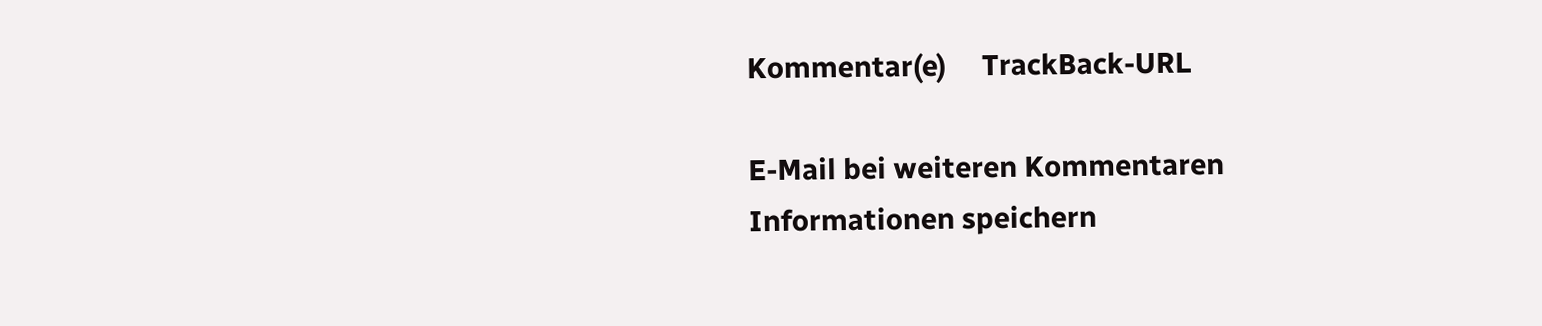Kommentar(e)     TrackBack-URL

E-Mail bei weiteren Kommentaren
Informationen speichern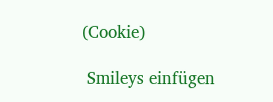(Cookie)

 Smileys einfügen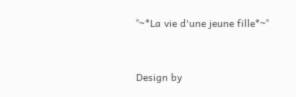°~*La vie d'une jeune fille*~°


Design by